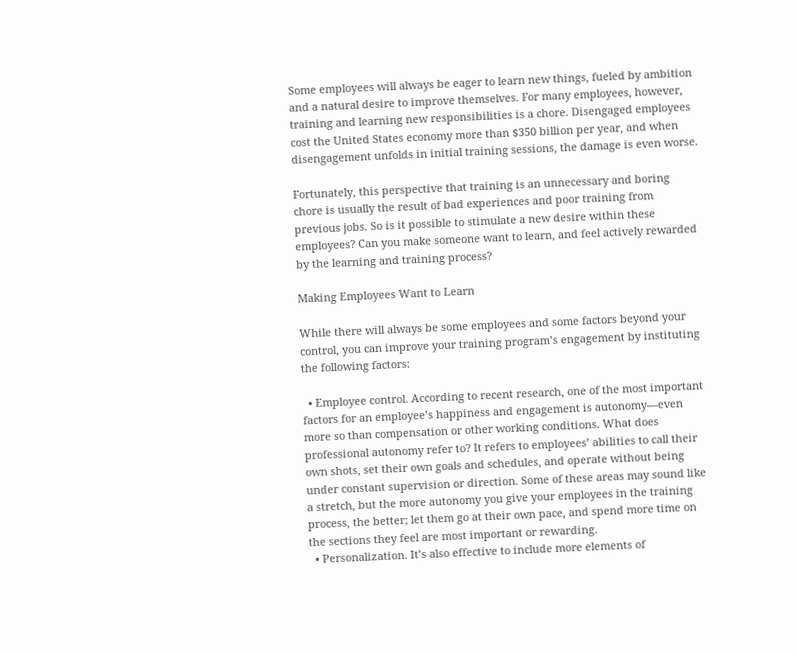Some employees will always be eager to learn new things, fueled by ambition and a natural desire to improve themselves. For many employees, however, training and learning new responsibilities is a chore. Disengaged employees cost the United States economy more than $350 billion per year, and when disengagement unfolds in initial training sessions, the damage is even worse.

Fortunately, this perspective that training is an unnecessary and boring chore is usually the result of bad experiences and poor training from previous jobs. So is it possible to stimulate a new desire within these employees? Can you make someone want to learn, and feel actively rewarded by the learning and training process?

Making Employees Want to Learn

While there will always be some employees and some factors beyond your control, you can improve your training program’s engagement by instituting the following factors:

  • Employee control. According to recent research, one of the most important factors for an employee’s happiness and engagement is autonomy—even more so than compensation or other working conditions. What does professional autonomy refer to? It refers to employees’ abilities to call their own shots, set their own goals and schedules, and operate without being under constant supervision or direction. Some of these areas may sound like a stretch, but the more autonomy you give your employees in the training process, the better; let them go at their own pace, and spend more time on the sections they feel are most important or rewarding.
  • Personalization. It’s also effective to include more elements of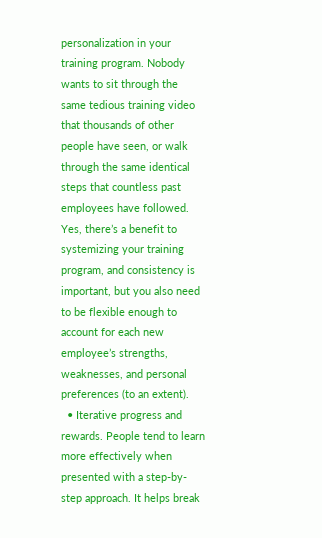personalization in your training program. Nobody wants to sit through the same tedious training video that thousands of other people have seen, or walk through the same identical steps that countless past employees have followed. Yes, there’s a benefit to systemizing your training program, and consistency is important, but you also need to be flexible enough to account for each new employee’s strengths, weaknesses, and personal preferences (to an extent).
  • Iterative progress and rewards. People tend to learn more effectively when presented with a step-by-step approach. It helps break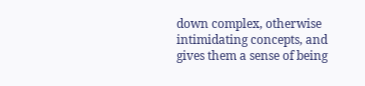down complex, otherwise intimidating concepts, and gives them a sense of being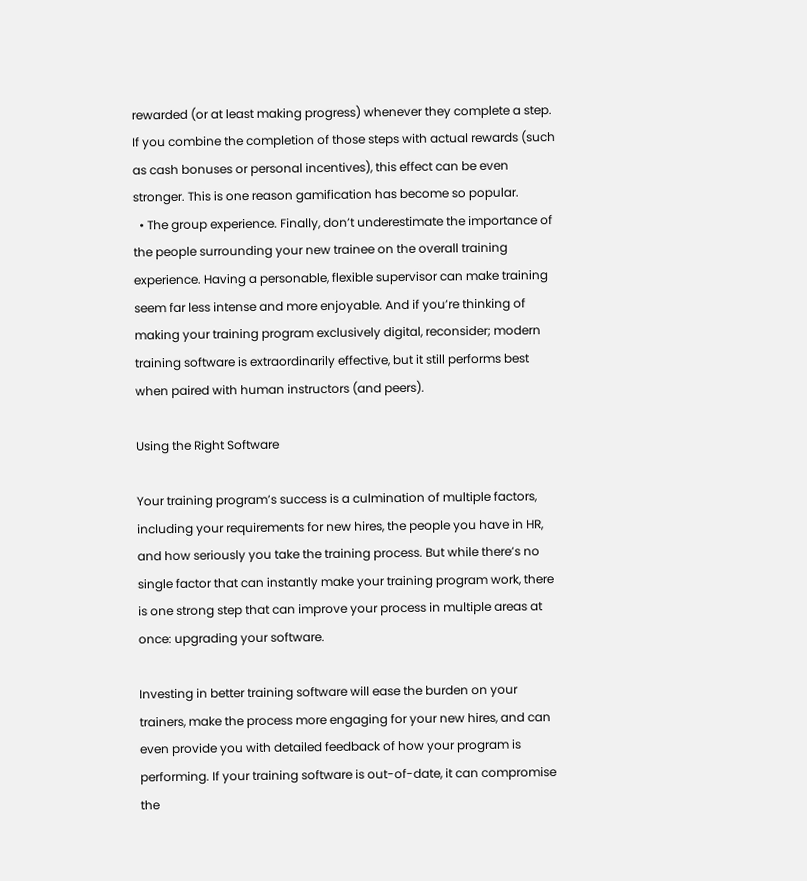rewarded (or at least making progress) whenever they complete a step. If you combine the completion of those steps with actual rewards (such as cash bonuses or personal incentives), this effect can be even stronger. This is one reason gamification has become so popular.
  • The group experience. Finally, don’t underestimate the importance of the people surrounding your new trainee on the overall training experience. Having a personable, flexible supervisor can make training seem far less intense and more enjoyable. And if you’re thinking of making your training program exclusively digital, reconsider; modern training software is extraordinarily effective, but it still performs best when paired with human instructors (and peers).

Using the Right Software

Your training program’s success is a culmination of multiple factors, including your requirements for new hires, the people you have in HR, and how seriously you take the training process. But while there’s no single factor that can instantly make your training program work, there is one strong step that can improve your process in multiple areas at once: upgrading your software.

Investing in better training software will ease the burden on your trainers, make the process more engaging for your new hires, and can even provide you with detailed feedback of how your program is performing. If your training software is out-of-date, it can compromise the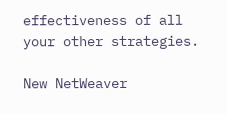effectiveness of all your other strategies.

New NetWeaver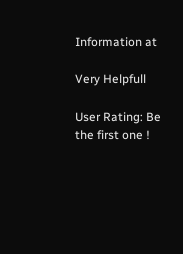Information at

Very Helpfull

User Rating: Be the first one !